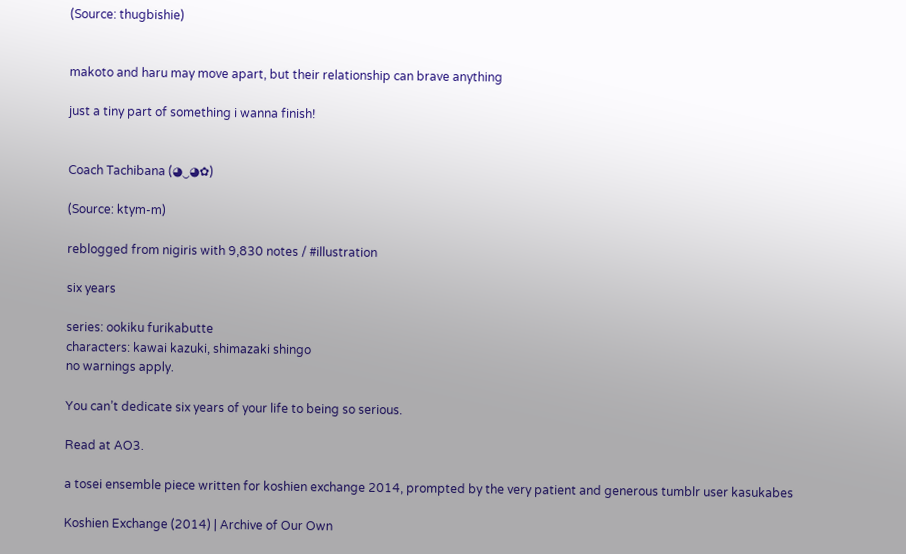(Source: thugbishie)


makoto and haru may move apart, but their relationship can brave anything

just a tiny part of something i wanna finish!


Coach Tachibana (◕‿◕✿)

(Source: ktym-m)

reblogged from nigiris with 9,830 notes / #illustration

six years

series: ookiku furikabutte
characters: kawai kazuki, shimazaki shingo
no warnings apply.

You can’t dedicate six years of your life to being so serious.

Read at AO3.

a tosei ensemble piece written for koshien exchange 2014, prompted by the very patient and generous tumblr user kasukabes

Koshien Exchange (2014) | Archive of Our Own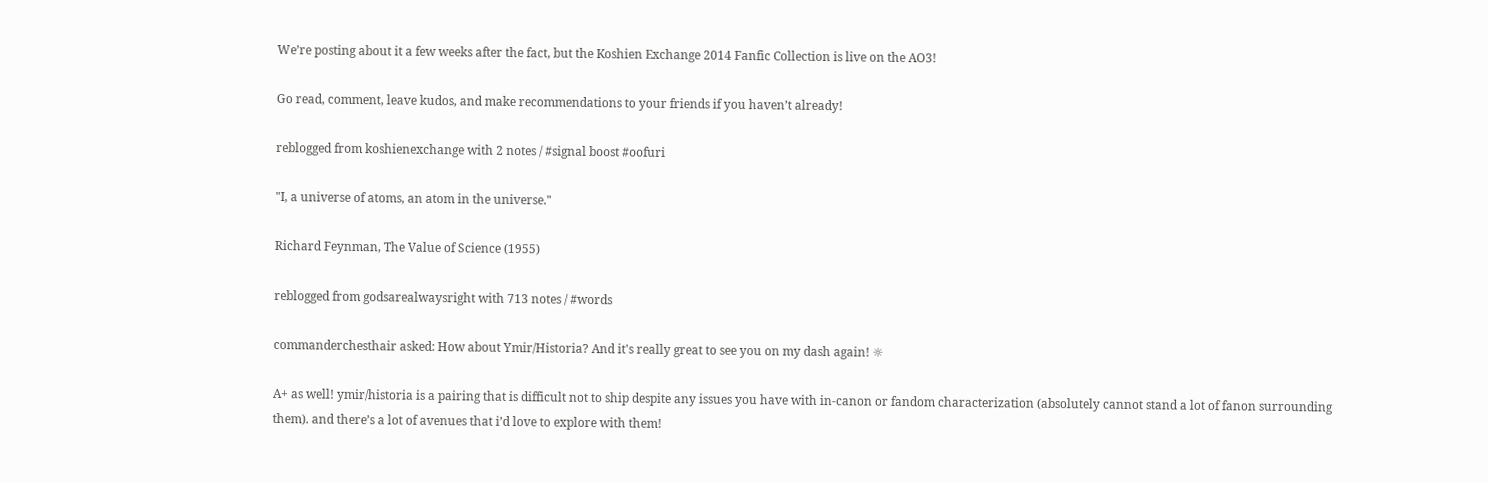We’re posting about it a few weeks after the fact, but the Koshien Exchange 2014 Fanfic Collection is live on the AO3!

Go read, comment, leave kudos, and make recommendations to your friends if you haven’t already!

reblogged from koshienexchange with 2 notes / #signal boost #oofuri

"I, a universe of atoms, an atom in the universe."

Richard Feynman, The Value of Science (1955)

reblogged from godsarealwaysright with 713 notes / #words

commanderchesthair asked: How about Ymir/Historia? And it's really great to see you on my dash again! ☼

A+ as well! ymir/historia is a pairing that is difficult not to ship despite any issues you have with in-canon or fandom characterization (absolutely cannot stand a lot of fanon surrounding them). and there’s a lot of avenues that i’d love to explore with them!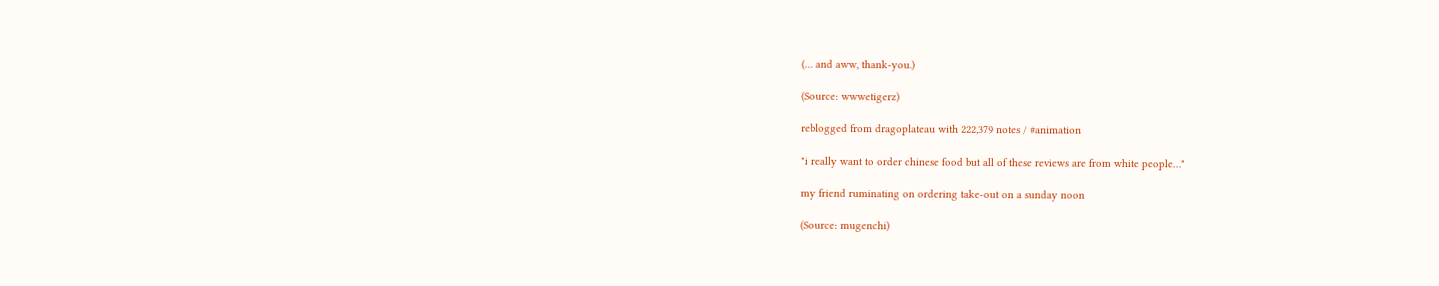(… and aww, thank-you.)

(Source: wwwetigerz)

reblogged from dragoplateau with 222,379 notes / #animation

"i really want to order chinese food but all of these reviews are from white people…"

my friend ruminating on ordering take-out on a sunday noon

(Source: mugenchi)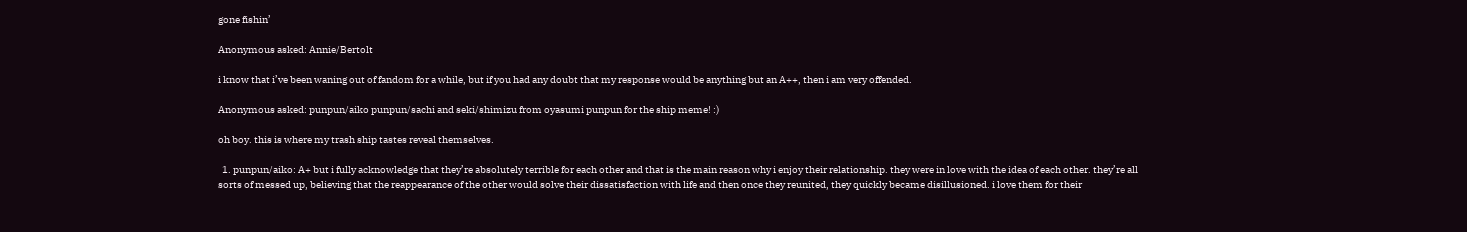gone fishin’

Anonymous asked: Annie/Bertolt

i know that i’ve been waning out of fandom for a while, but if you had any doubt that my response would be anything but an A++, then i am very offended.

Anonymous asked: punpun/aiko punpun/sachi and seki/shimizu from oyasumi punpun for the ship meme! :)

oh boy. this is where my trash ship tastes reveal themselves.

  1. punpun/aiko: A+ but i fully acknowledge that they’re absolutely terrible for each other and that is the main reason why i enjoy their relationship. they were in love with the idea of each other. they’re all sorts of messed up, believing that the reappearance of the other would solve their dissatisfaction with life and then once they reunited, they quickly became disillusioned. i love them for their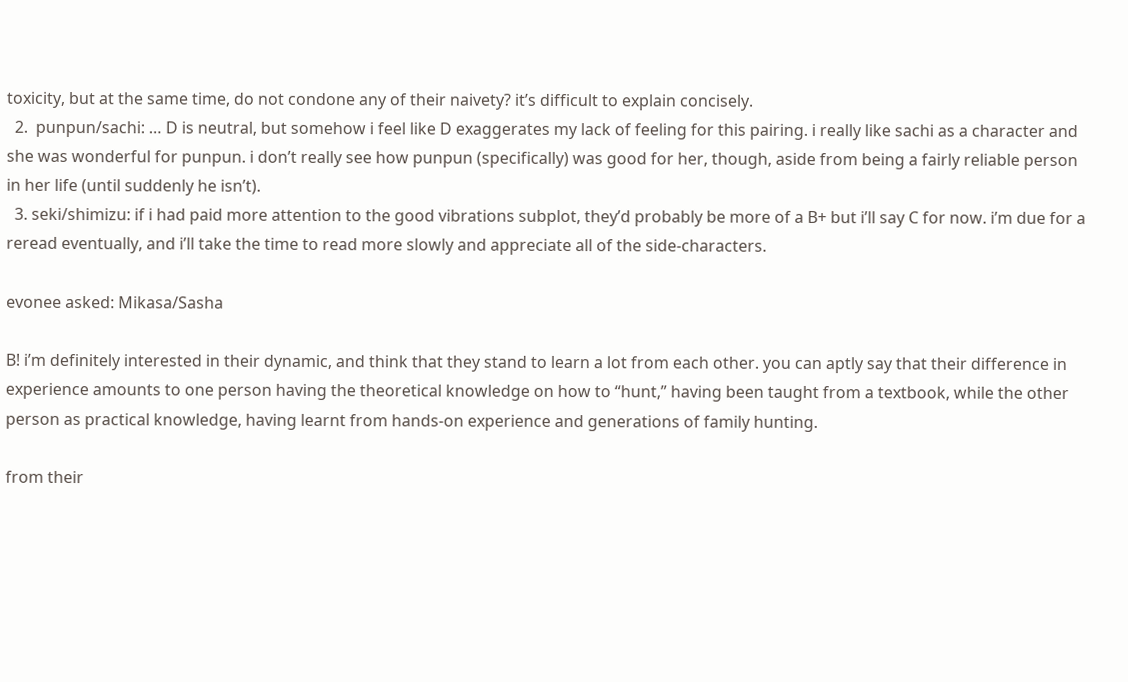toxicity, but at the same time, do not condone any of their naivety? it’s difficult to explain concisely.
  2.  punpun/sachi: … D is neutral, but somehow i feel like D exaggerates my lack of feeling for this pairing. i really like sachi as a character and she was wonderful for punpun. i don’t really see how punpun (specifically) was good for her, though, aside from being a fairly reliable person in her life (until suddenly he isn’t).
  3. seki/shimizu: if i had paid more attention to the good vibrations subplot, they’d probably be more of a B+ but i’ll say C for now. i’m due for a reread eventually, and i’ll take the time to read more slowly and appreciate all of the side-characters.

evonee asked: Mikasa/Sasha

B! i’m definitely interested in their dynamic, and think that they stand to learn a lot from each other. you can aptly say that their difference in experience amounts to one person having the theoretical knowledge on how to “hunt,” having been taught from a textbook, while the other person as practical knowledge, having learnt from hands-on experience and generations of family hunting.

from their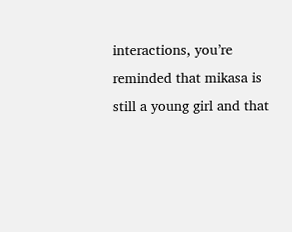interactions, you’re reminded that mikasa is still a young girl and that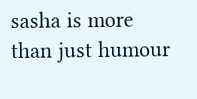sasha is more than just humour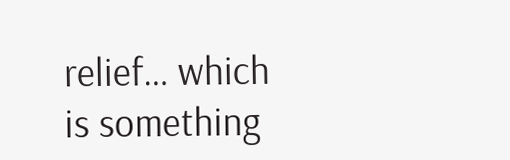relief… which is something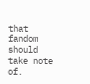that fandom should take note of.